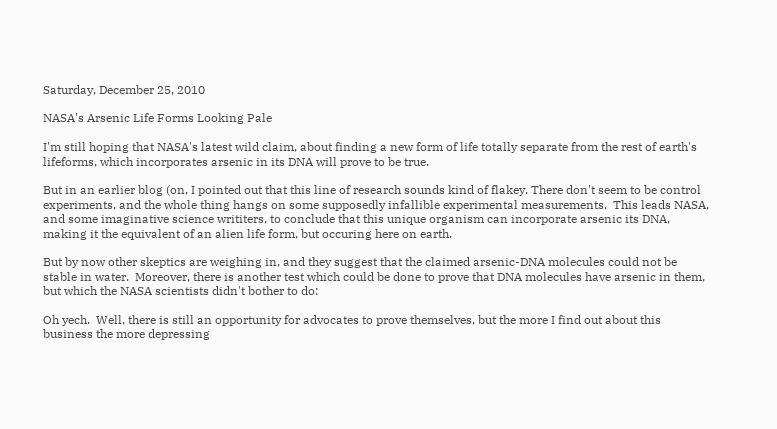Saturday, December 25, 2010

NASA's Arsenic Life Forms Looking Pale

I'm still hoping that NASA's latest wild claim, about finding a new form of life totally separate from the rest of earth's lifeforms, which incorporates arsenic in its DNA will prove to be true.

But in an earlier blog (on, I pointed out that this line of research sounds kind of flakey. There don't seem to be control experiments, and the whole thing hangs on some supposedly infallible experimental measurements.  This leads NASA, and some imaginative science writiters, to conclude that this unique organism can incorporate arsenic its DNA, making it the equivalent of an alien life form, but occuring here on earth.

But by now other skeptics are weighing in, and they suggest that the claimed arsenic-DNA molecules could not be stable in water.  Moreover, there is another test which could be done to prove that DNA molecules have arsenic in them, but which the NASA scientists didn't bother to do:

Oh yech.  Well, there is still an opportunity for advocates to prove themselves, but the more I find out about this business the more depressing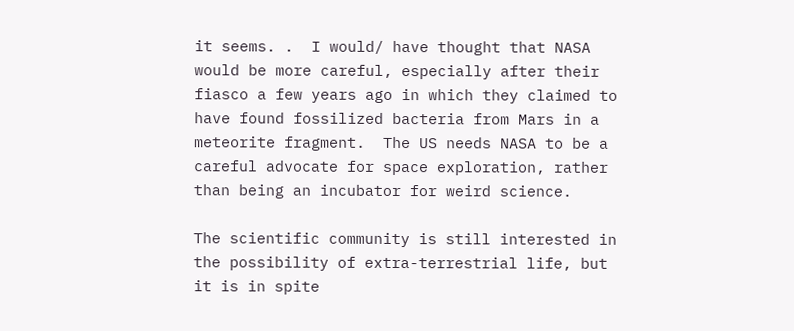it seems. .  I would/ have thought that NASA would be more careful, especially after their fiasco a few years ago in which they claimed to have found fossilized bacteria from Mars in a meteorite fragment.  The US needs NASA to be a careful advocate for space exploration, rather than being an incubator for weird science.

The scientific community is still interested in the possibility of extra-terrestrial life, but it is in spite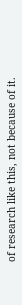of research like this, not because of it.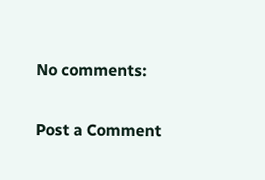No comments:

Post a Comment